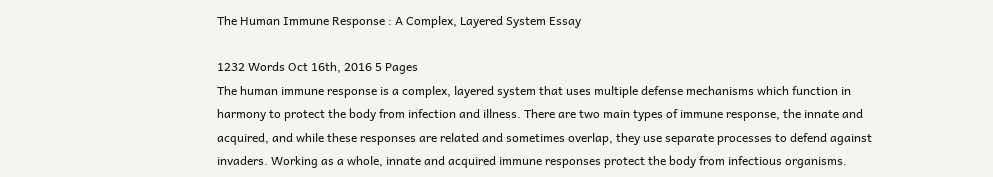The Human Immune Response : A Complex, Layered System Essay

1232 Words Oct 16th, 2016 5 Pages
The human immune response is a complex, layered system that uses multiple defense mechanisms which function in harmony to protect the body from infection and illness. There are two main types of immune response, the innate and acquired, and while these responses are related and sometimes overlap, they use separate processes to defend against invaders. Working as a whole, innate and acquired immune responses protect the body from infectious organisms.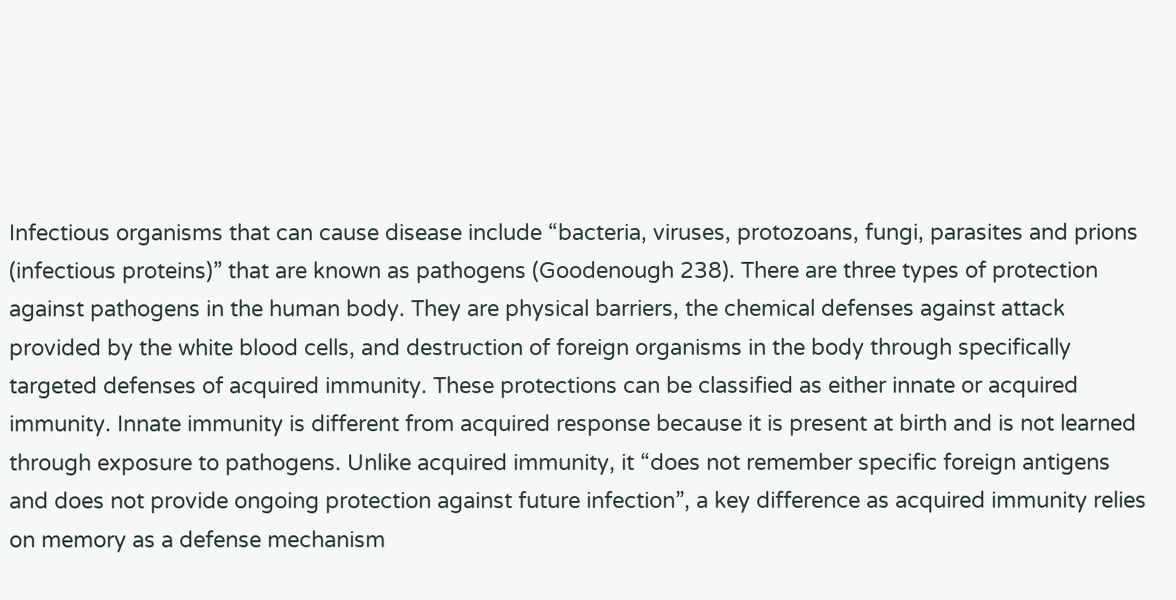Infectious organisms that can cause disease include “bacteria, viruses, protozoans, fungi, parasites and prions (infectious proteins)” that are known as pathogens (Goodenough 238). There are three types of protection against pathogens in the human body. They are physical barriers, the chemical defenses against attack provided by the white blood cells, and destruction of foreign organisms in the body through specifically targeted defenses of acquired immunity. These protections can be classified as either innate or acquired immunity. Innate immunity is different from acquired response because it is present at birth and is not learned through exposure to pathogens. Unlike acquired immunity, it “does not remember specific foreign antigens and does not provide ongoing protection against future infection”, a key difference as acquired immunity relies on memory as a defense mechanism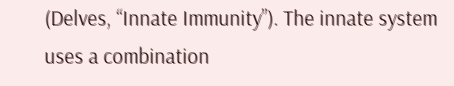(Delves, “Innate Immunity”). The innate system uses a combination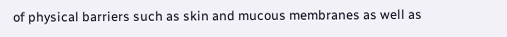of physical barriers such as skin and mucous membranes as well as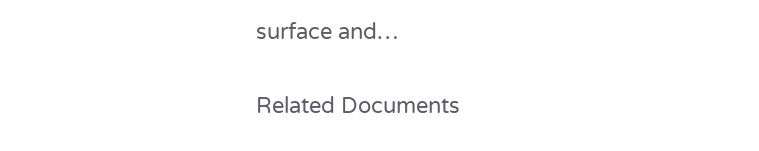surface and…

Related Documents